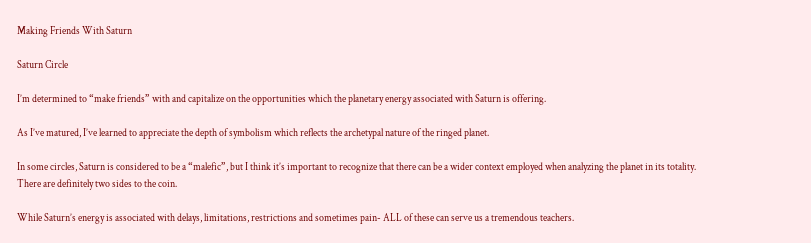Making Friends With Saturn

Saturn Circle

I’m determined to “make friends” with and capitalize on the opportunities which the planetary energy associated with Saturn is offering.

As I’ve matured, I’ve learned to appreciate the depth of symbolism which reflects the archetypal nature of the ringed planet.

In some circles, Saturn is considered to be a “malefic”, but I think it’s important to recognize that there can be a wider context employed when analyzing the planet in its totality. There are definitely two sides to the coin.

While Saturn’s energy is associated with delays, limitations, restrictions and sometimes pain- ALL of these can serve us a tremendous teachers.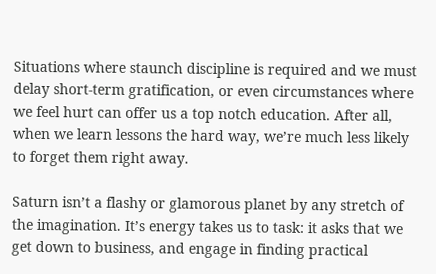Situations where staunch discipline is required and we must delay short-term gratification, or even circumstances where we feel hurt can offer us a top notch education. After all, when we learn lessons the hard way, we’re much less likely to forget them right away.

Saturn isn’t a flashy or glamorous planet by any stretch of the imagination. It’s energy takes us to task: it asks that we get down to business, and engage in finding practical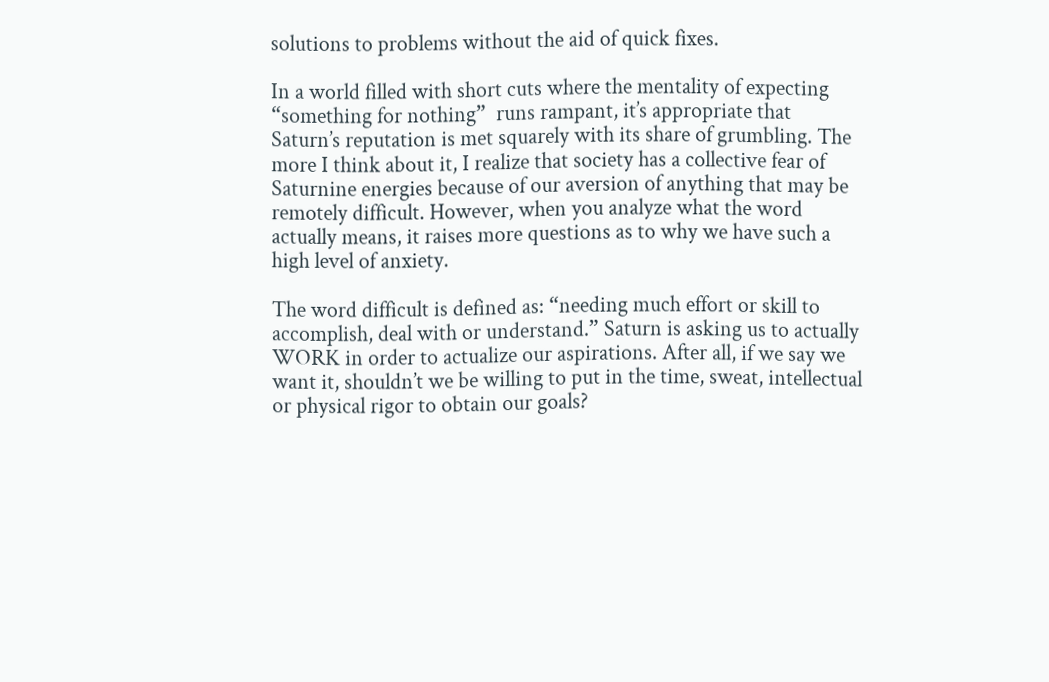solutions to problems without the aid of quick fixes.

In a world filled with short cuts where the mentality of expecting “something for nothing”  runs rampant, it’s appropriate that Saturn’s reputation is met squarely with its share of grumbling. The more I think about it, I realize that society has a collective fear of Saturnine energies because of our aversion of anything that may be remotely difficult. However, when you analyze what the word actually means, it raises more questions as to why we have such a high level of anxiety.

The word difficult is defined as: “needing much effort or skill to accomplish, deal with or understand.” Saturn is asking us to actually WORK in order to actualize our aspirations. After all, if we say we want it, shouldn’t we be willing to put in the time, sweat, intellectual or physical rigor to obtain our goals?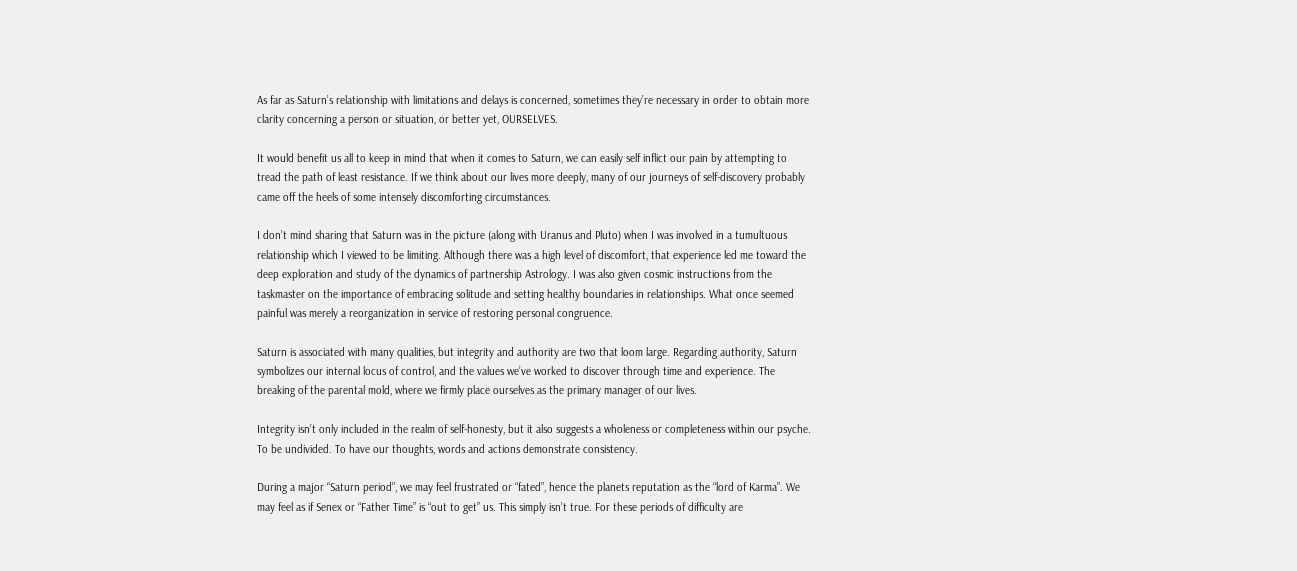As far as Saturn’s relationship with limitations and delays is concerned, sometimes they’re necessary in order to obtain more clarity concerning a person or situation, or better yet, OURSELVES.

It would benefit us all to keep in mind that when it comes to Saturn, we can easily self inflict our pain by attempting to tread the path of least resistance. If we think about our lives more deeply, many of our journeys of self-discovery probably came off the heels of some intensely discomforting circumstances.

I don’t mind sharing that Saturn was in the picture (along with Uranus and Pluto) when I was involved in a tumultuous relationship which I viewed to be limiting. Although there was a high level of discomfort, that experience led me toward the deep exploration and study of the dynamics of partnership Astrology. I was also given cosmic instructions from the taskmaster on the importance of embracing solitude and setting healthy boundaries in relationships. What once seemed painful was merely a reorganization in service of restoring personal congruence.

Saturn is associated with many qualities, but integrity and authority are two that loom large. Regarding authority, Saturn symbolizes our internal locus of control, and the values we’ve worked to discover through time and experience. The breaking of the parental mold, where we firmly place ourselves as the primary manager of our lives.

Integrity isn’t only included in the realm of self-honesty, but it also suggests a wholeness or completeness within our psyche. To be undivided. To have our thoughts, words and actions demonstrate consistency.

During a major “Saturn period”, we may feel frustrated or “fated”, hence the planets reputation as the “lord of Karma”. We may feel as if Senex or “Father Time” is “out to get” us. This simply isn’t true. For these periods of difficulty are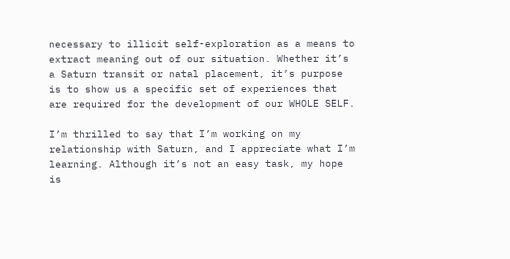necessary to illicit self-exploration as a means to extract meaning out of our situation. Whether it’s a Saturn transit or natal placement, it’s purpose is to show us a specific set of experiences that are required for the development of our WHOLE SELF.

I’m thrilled to say that I’m working on my relationship with Saturn, and I appreciate what I’m learning. Although it’s not an easy task, my hope is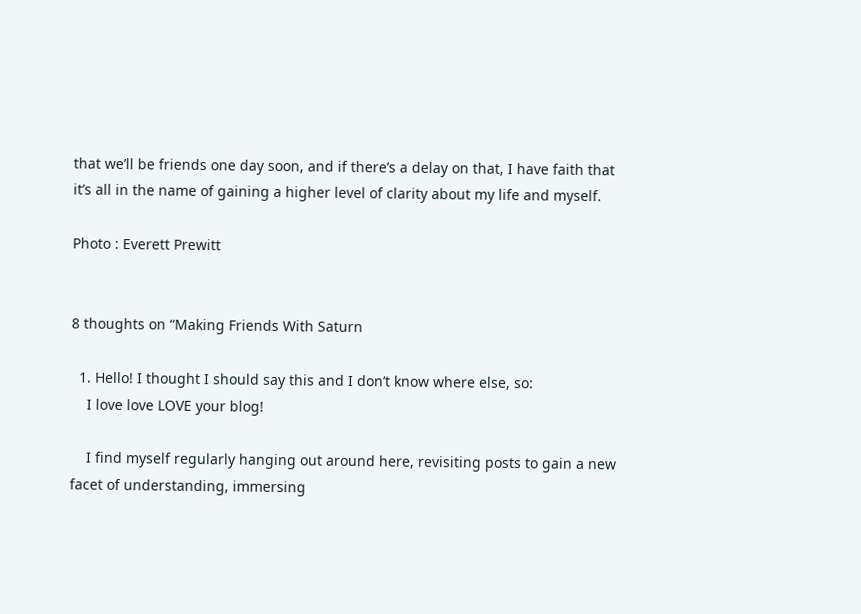that we’ll be friends one day soon, and if there’s a delay on that, I have faith that it’s all in the name of gaining a higher level of clarity about my life and myself.

Photo : Everett Prewitt


8 thoughts on “Making Friends With Saturn

  1. Hello! I thought I should say this and I don’t know where else, so:
    I love love LOVE your blog!

    I find myself regularly hanging out around here, revisiting posts to gain a new facet of understanding, immersing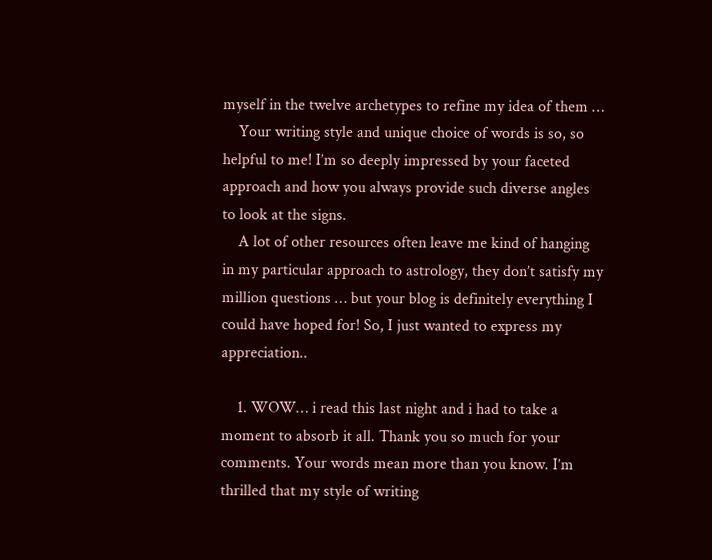myself in the twelve archetypes to refine my idea of them …
    Your writing style and unique choice of words is so, so helpful to me! I’m so deeply impressed by your faceted approach and how you always provide such diverse angles to look at the signs.
    A lot of other resources often leave me kind of hanging in my particular approach to astrology, they don’t satisfy my million questions … but your blog is definitely everything I could have hoped for! So, I just wanted to express my appreciation..

    1. WOW… i read this last night and i had to take a moment to absorb it all. Thank you so much for your comments. Your words mean more than you know. I’m thrilled that my style of writing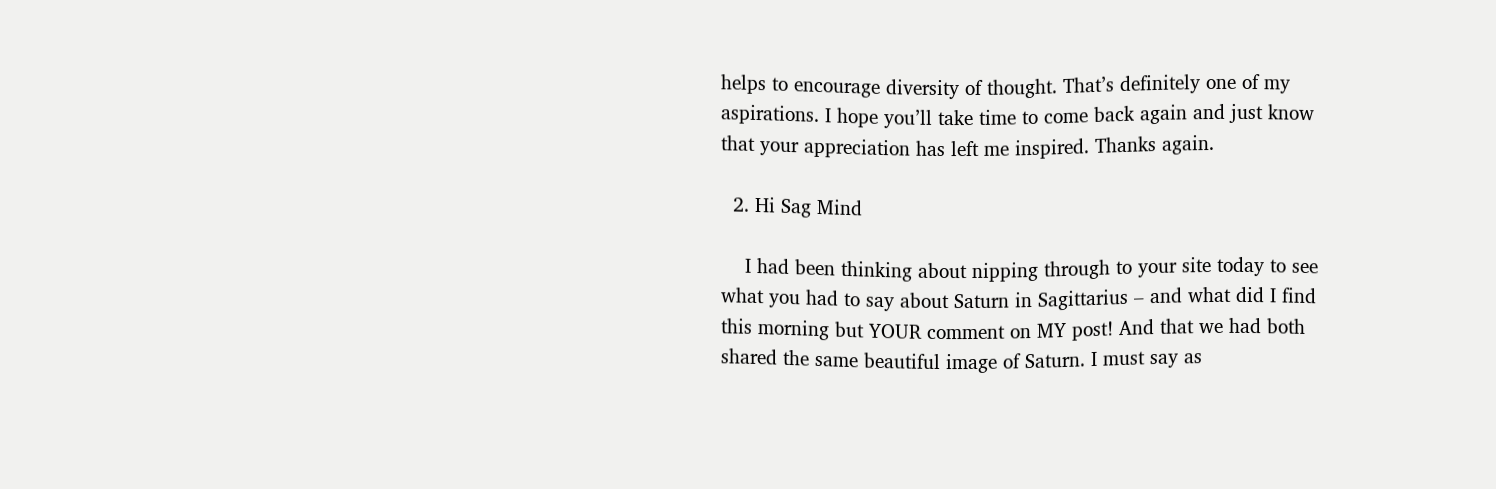helps to encourage diversity of thought. That’s definitely one of my aspirations. I hope you’ll take time to come back again and just know that your appreciation has left me inspired. Thanks again.

  2. Hi Sag Mind

    I had been thinking about nipping through to your site today to see what you had to say about Saturn in Sagittarius – and what did I find this morning but YOUR comment on MY post! And that we had both shared the same beautiful image of Saturn. I must say as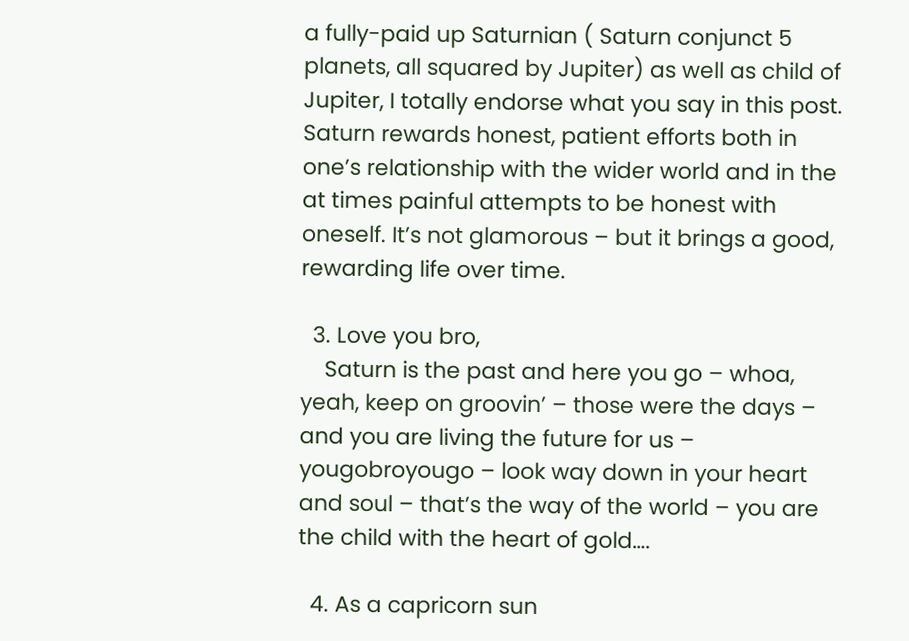a fully-paid up Saturnian ( Saturn conjunct 5 planets, all squared by Jupiter) as well as child of Jupiter, I totally endorse what you say in this post. Saturn rewards honest, patient efforts both in one’s relationship with the wider world and in the at times painful attempts to be honest with oneself. It’s not glamorous – but it brings a good, rewarding life over time.

  3. Love you bro,
    Saturn is the past and here you go – whoa, yeah, keep on groovin’ – those were the days – and you are living the future for us – yougobroyougo – look way down in your heart and soul – that’s the way of the world – you are the child with the heart of gold….

  4. As a capricorn sun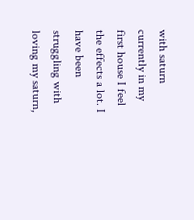with saturn currently in my first house I feel the effects a lot. I have been struggling with loving my saturn,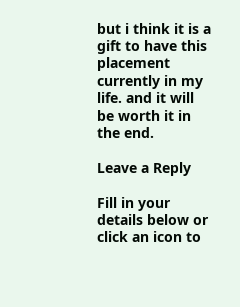but i think it is a gift to have this placement currently in my life. and it will be worth it in the end.

Leave a Reply

Fill in your details below or click an icon to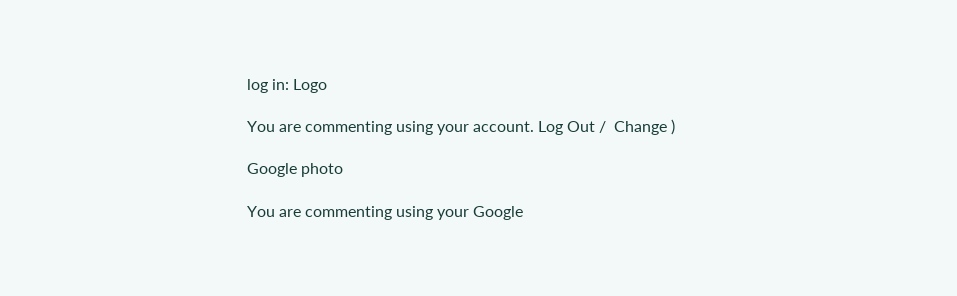log in: Logo

You are commenting using your account. Log Out /  Change )

Google photo

You are commenting using your Google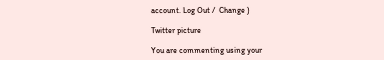account. Log Out /  Change )

Twitter picture

You are commenting using your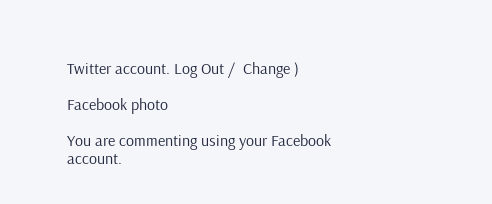Twitter account. Log Out /  Change )

Facebook photo

You are commenting using your Facebook account.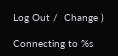Log Out /  Change )

Connecting to %s